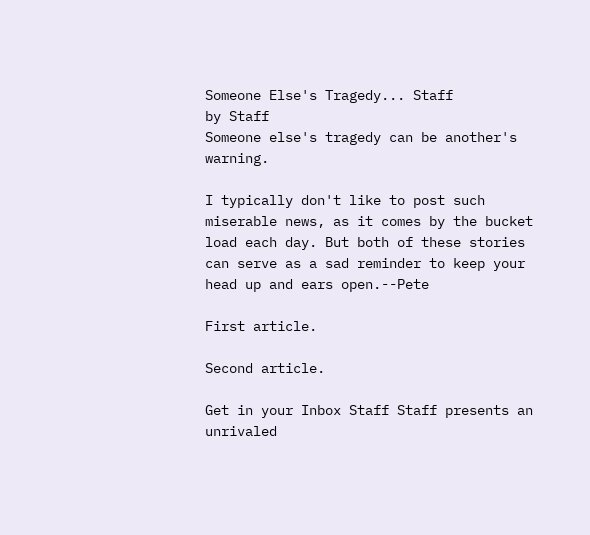Someone Else's Tragedy... Staff
by Staff
Someone else's tragedy can be another's warning.

I typically don't like to post such miserable news, as it comes by the bucket load each day. But both of these stories can serve as a sad reminder to keep your head up and ears open.--Pete

First article.

Second article.

Get in your Inbox Staff Staff presents an unrivaled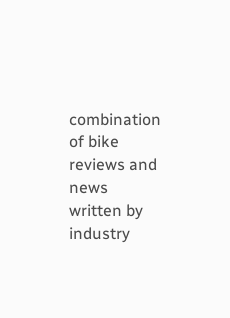combination of bike reviews and news written by industry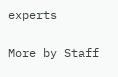experts

More by Staff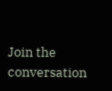Join the conversation